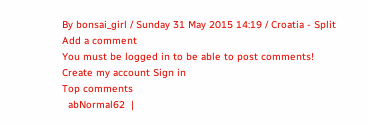By bonsai_girl / Sunday 31 May 2015 14:19 / Croatia - Split
Add a comment
You must be logged in to be able to post comments!
Create my account Sign in
Top comments
  abNormal62  |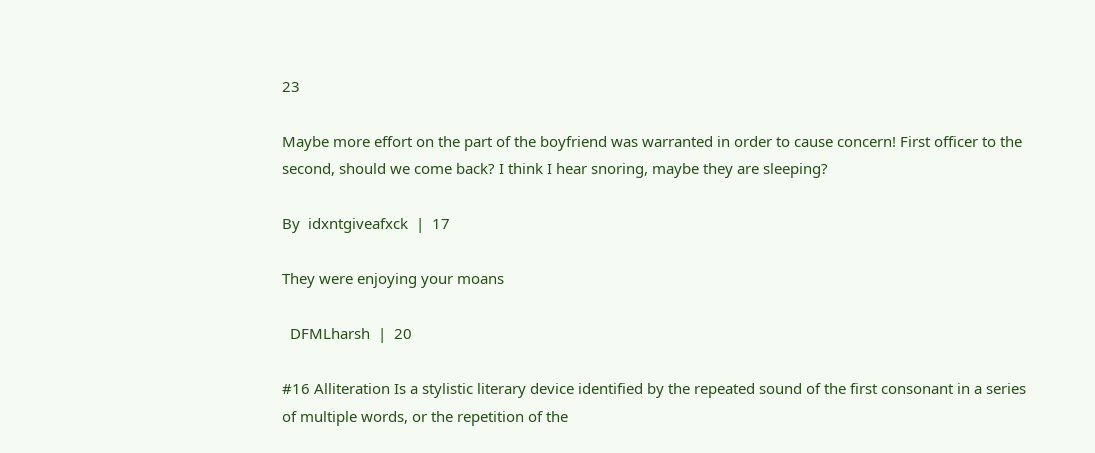23

Maybe more effort on the part of the boyfriend was warranted in order to cause concern! First officer to the second, should we come back? I think I hear snoring, maybe they are sleeping?

By  idxntgiveafxck  |  17

They were enjoying your moans

  DFMLharsh  |  20

#16 Alliteration Is a stylistic literary device identified by the repeated sound of the first consonant in a series of multiple words, or the repetition of the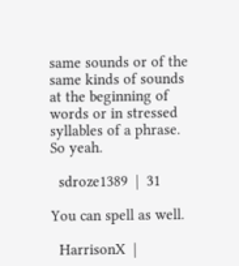same sounds or of the same kinds of sounds at the beginning of words or in stressed syllables of a phrase. So yeah.

  sdroze1389  |  31

You can spell as well.

  HarrisonX  |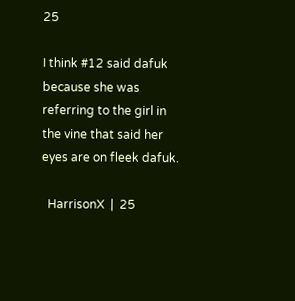25

I think #12 said dafuk because she was referring to the girl in the vine that said her eyes are on fleek dafuk.

  HarrisonX  |  25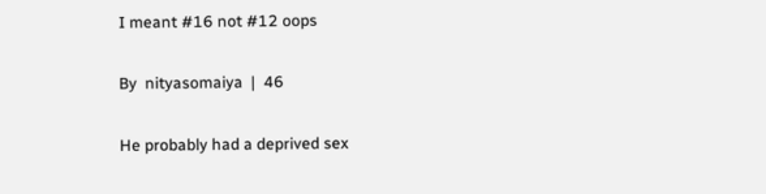I meant #16 not #12 oops

By  nityasomaiya  |  46

He probably had a deprived sex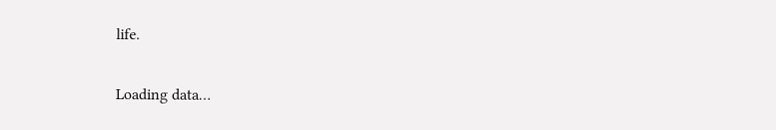life.

Loading data…